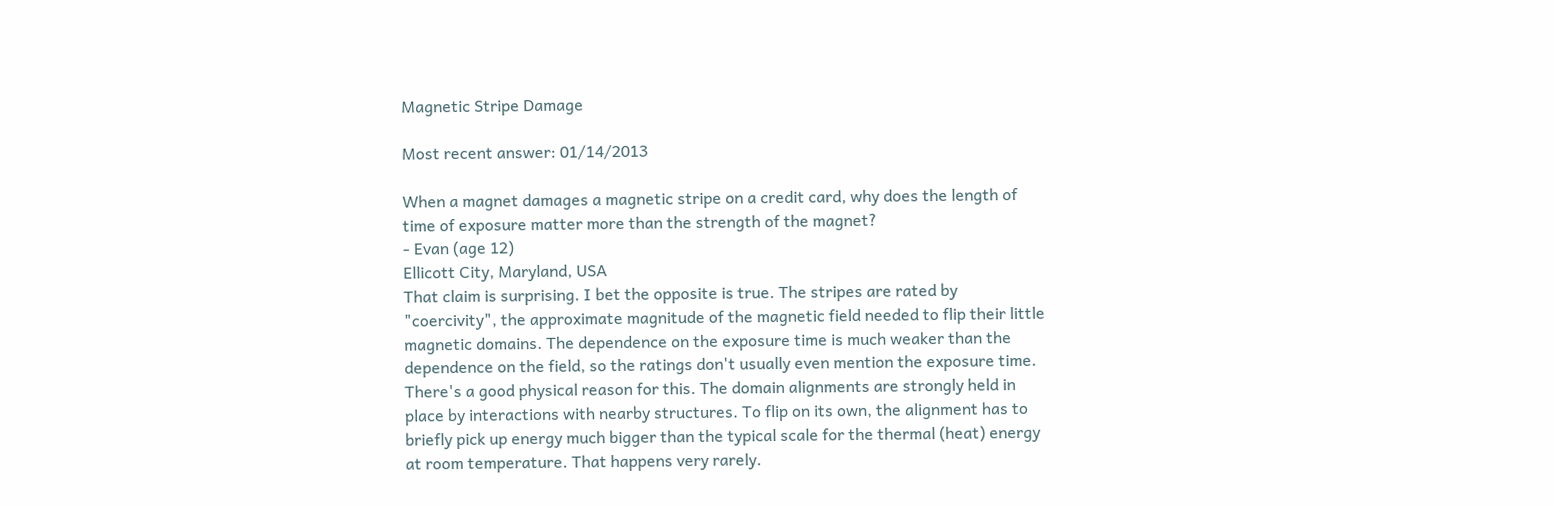Magnetic Stripe Damage

Most recent answer: 01/14/2013

When a magnet damages a magnetic stripe on a credit card, why does the length of time of exposure matter more than the strength of the magnet?
- Evan (age 12)
Ellicott City, Maryland, USA
That claim is surprising. I bet the opposite is true. The stripes are rated by "coercivity", the approximate magnitude of the magnetic field needed to flip their little magnetic domains. The dependence on the exposure time is much weaker than the dependence on the field, so the ratings don't usually even mention the exposure time. There's a good physical reason for this. The domain alignments are strongly held in place by interactions with nearby structures. To flip on its own, the alignment has to briefly pick up energy much bigger than the typical scale for the thermal (heat) energy at room temperature. That happens very rarely.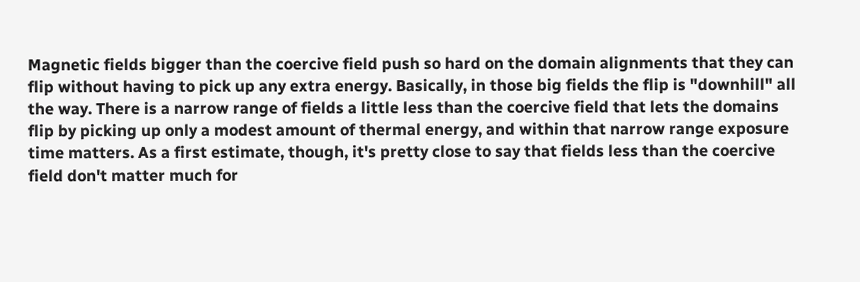Magnetic fields bigger than the coercive field push so hard on the domain alignments that they can flip without having to pick up any extra energy. Basically, in those big fields the flip is "downhill" all the way. There is a narrow range of fields a little less than the coercive field that lets the domains flip by picking up only a modest amount of thermal energy, and within that narrow range exposure time matters. As a first estimate, though, it's pretty close to say that fields less than the coercive field don't matter much for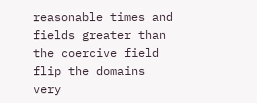reasonable times and fields greater than the coercive field flip the domains very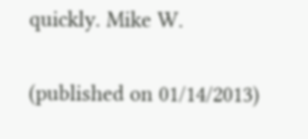quickly. Mike W.

(published on 01/14/2013)